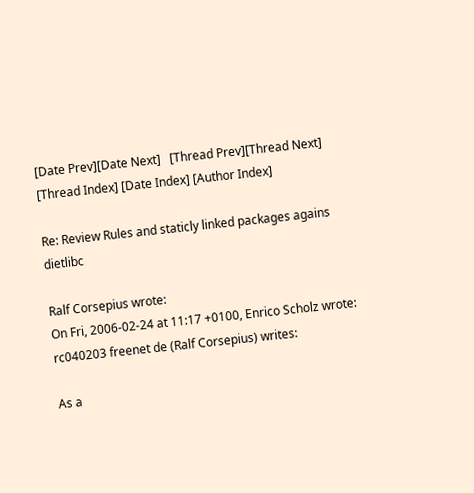[Date Prev][Date Next]   [Thread Prev][Thread Next]   [Thread Index] [Date Index] [Author Index]

Re: Review Rules and staticly linked packages agains dietlibc

Ralf Corsepius wrote:
On Fri, 2006-02-24 at 11:17 +0100, Enrico Scholz wrote:
rc040203 freenet de (Ralf Corsepius) writes:

As a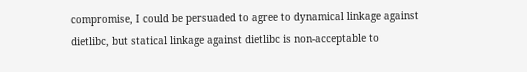compromise, I could be persuaded to agree to dynamical linkage against
dietlibc, but statical linkage against dietlibc is non-acceptable to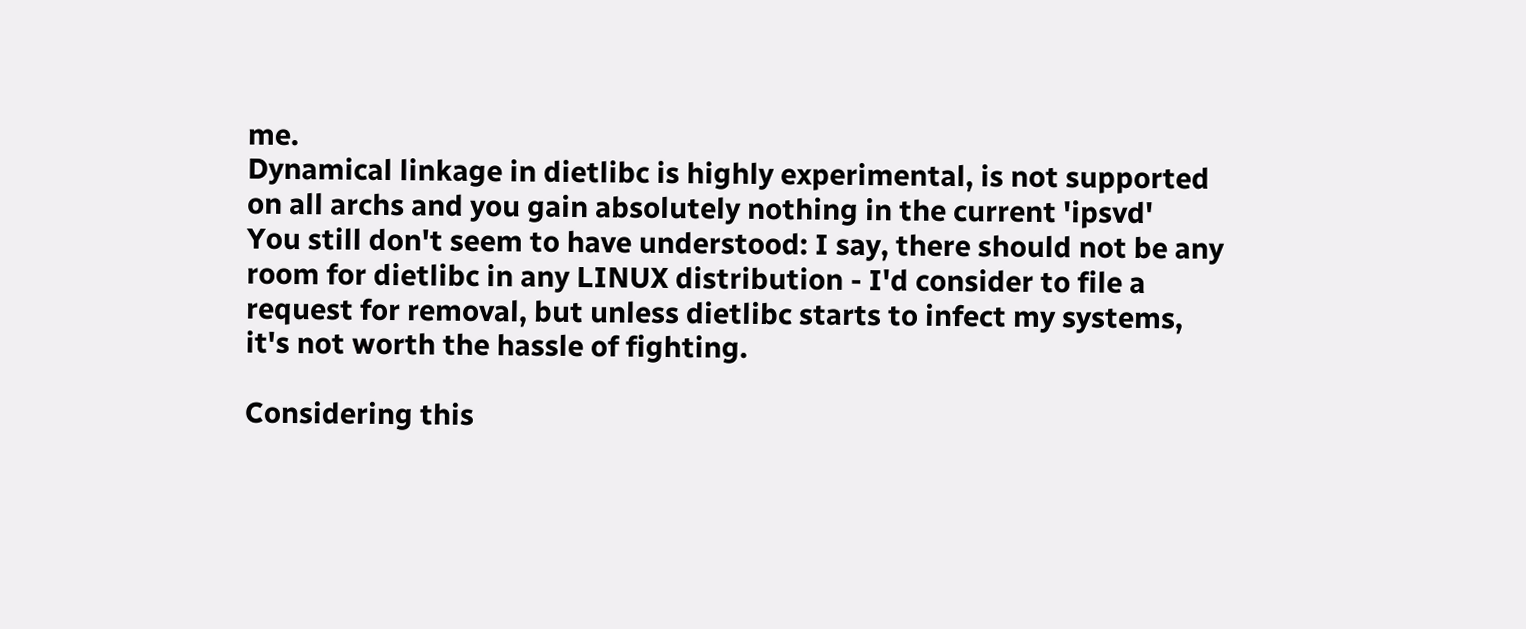me.
Dynamical linkage in dietlibc is highly experimental, is not supported
on all archs and you gain absolutely nothing in the current 'ipsvd'
You still don't seem to have understood: I say, there should not be any
room for dietlibc in any LINUX distribution - I'd consider to file a
request for removal, but unless dietlibc starts to infect my systems,
it's not worth the hassle of fighting.

Considering this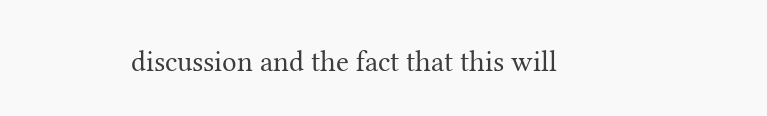discussion and the fact that this will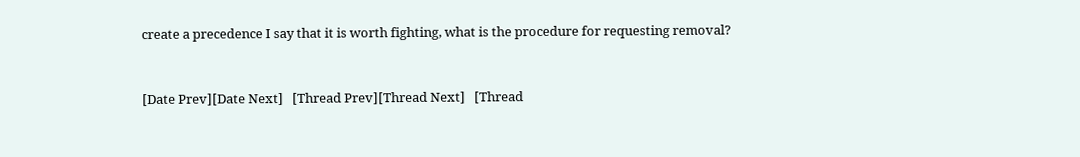create a precedence I say that it is worth fighting, what is the procedure for requesting removal?



[Date Prev][Date Next]   [Thread Prev][Thread Next]   [Thread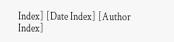Index] [Date Index] [Author Index]